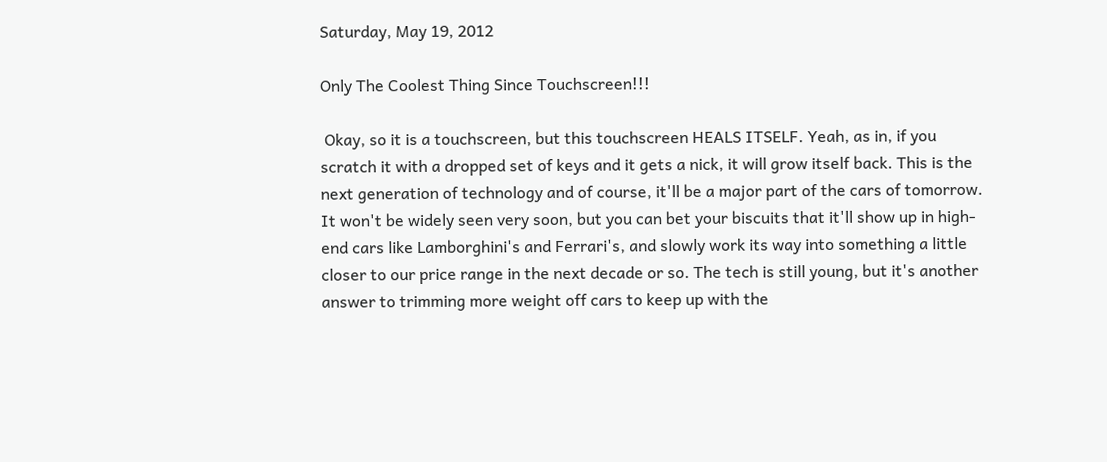Saturday, May 19, 2012

Only The Coolest Thing Since Touchscreen!!!

 Okay, so it is a touchscreen, but this touchscreen HEALS ITSELF. Yeah, as in, if you scratch it with a dropped set of keys and it gets a nick, it will grow itself back. This is the next generation of technology and of course, it'll be a major part of the cars of tomorrow. It won't be widely seen very soon, but you can bet your biscuits that it'll show up in high-end cars like Lamborghini's and Ferrari's, and slowly work its way into something a little closer to our price range in the next decade or so. The tech is still young, but it's another answer to trimming more weight off cars to keep up with the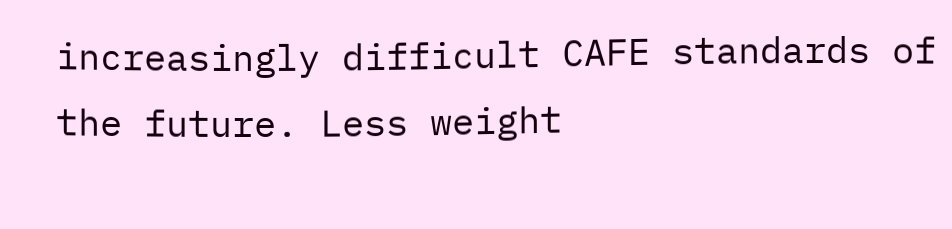increasingly difficult CAFE standards of the future. Less weight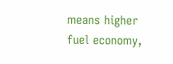means higher fuel economy,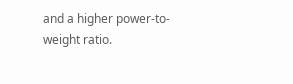and a higher power-to-weight ratio.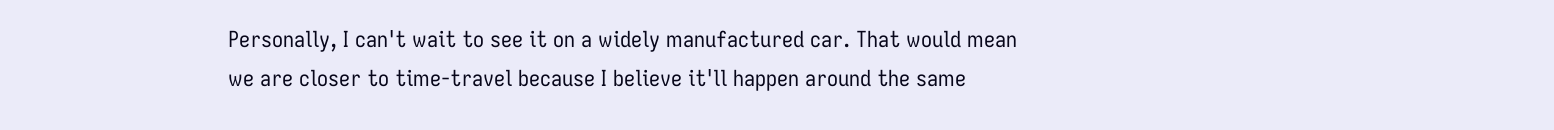Personally, I can't wait to see it on a widely manufactured car. That would mean we are closer to time-travel because I believe it'll happen around the same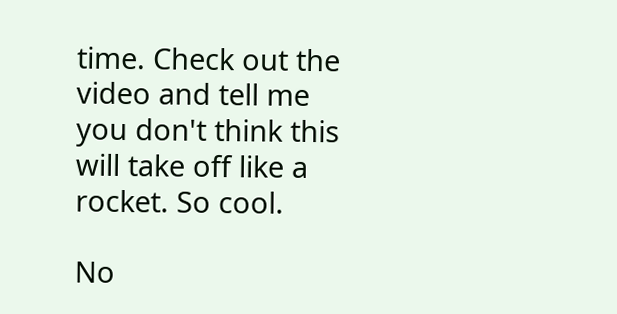time. Check out the video and tell me you don't think this will take off like a rocket. So cool.

No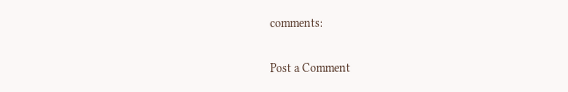comments:

Post a Comment